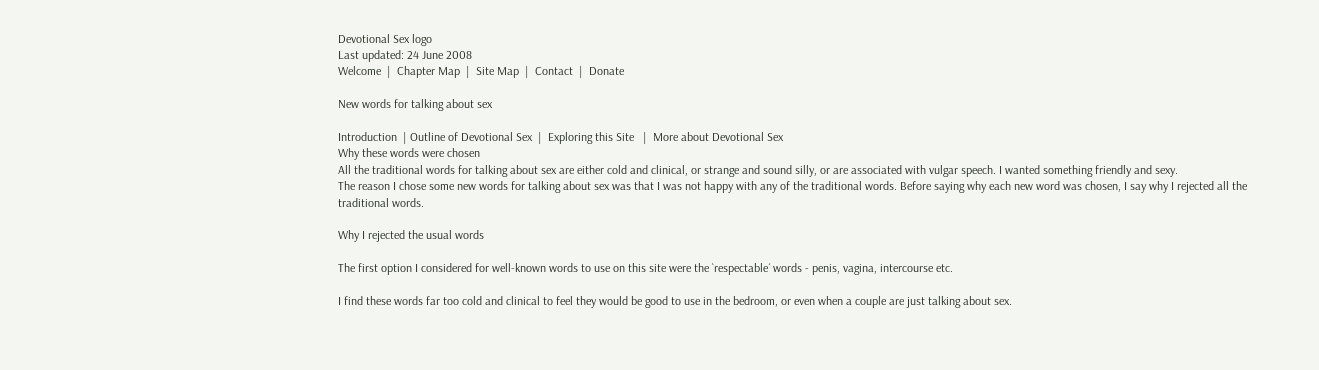Devotional Sex logo
Last updated: 24 June 2008
Welcome  |  Chapter Map  |  Site Map  |  Contact  |  Donate

New words for talking about sex

Introduction  | Outline of Devotional Sex  |  Exploring this Site   |  More about Devotional Sex
Why these words were chosen
All the traditional words for talking about sex are either cold and clinical, or strange and sound silly, or are associated with vulgar speech. I wanted something friendly and sexy.
The reason I chose some new words for talking about sex was that I was not happy with any of the traditional words. Before saying why each new word was chosen, I say why I rejected all the traditional words.

Why I rejected the usual words

The first option I considered for well-known words to use on this site were the `respectable´ words - penis, vagina, intercourse etc.

I find these words far too cold and clinical to feel they would be good to use in the bedroom, or even when a couple are just talking about sex.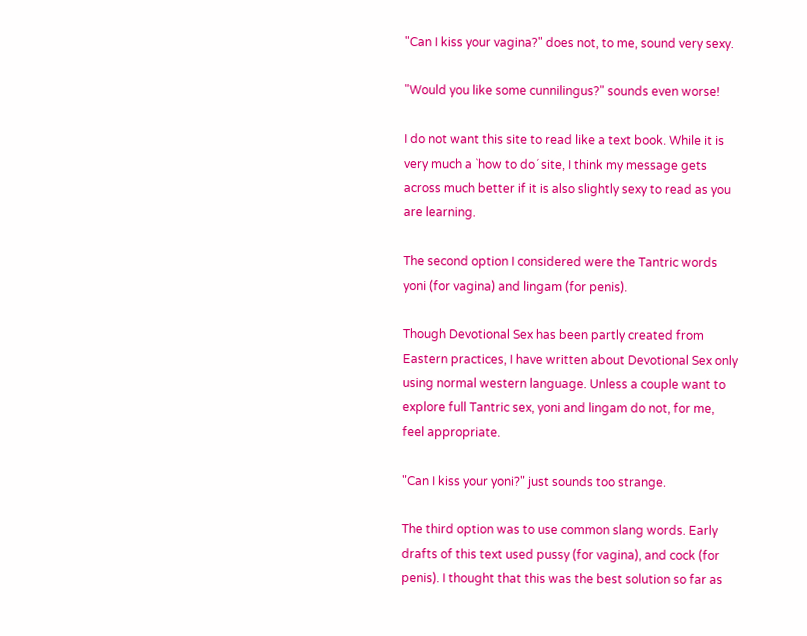"Can I kiss your vagina?" does not, to me, sound very sexy.

"Would you like some cunnilingus?" sounds even worse!

I do not want this site to read like a text book. While it is very much a `how to do´ site, I think my message gets across much better if it is also slightly sexy to read as you are learning.

The second option I considered were the Tantric words yoni (for vagina) and lingam (for penis).

Though Devotional Sex has been partly created from Eastern practices, I have written about Devotional Sex only using normal western language. Unless a couple want to explore full Tantric sex, yoni and lingam do not, for me, feel appropriate.

"Can I kiss your yoni?" just sounds too strange.

The third option was to use common slang words. Early drafts of this text used pussy (for vagina), and cock (for penis). I thought that this was the best solution so far as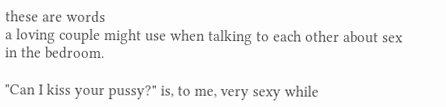these are words
a loving couple might use when talking to each other about sex in the bedroom.

"Can I kiss your pussy?" is, to me, very sexy while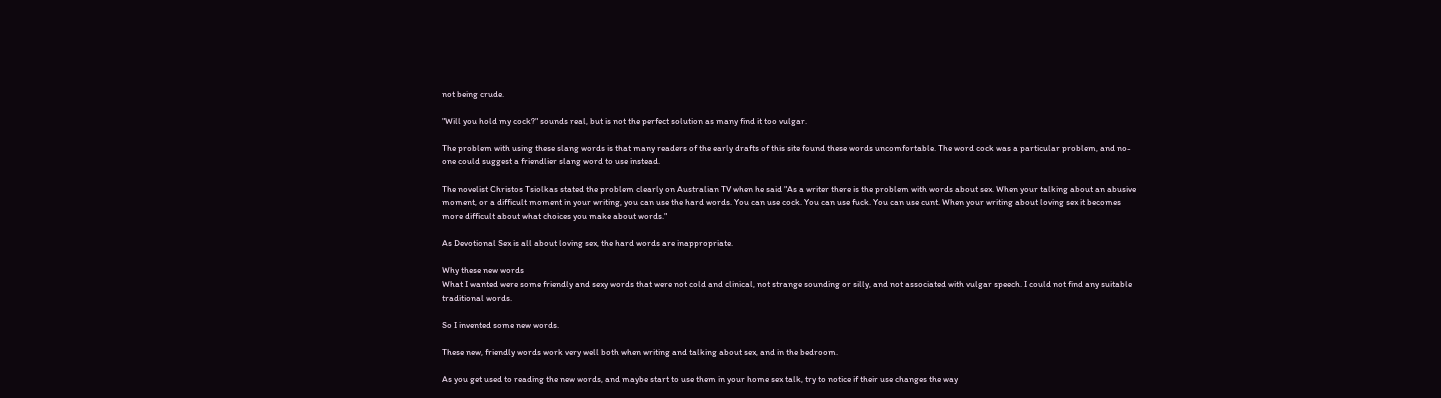not being crude.

"Will you hold my cock?" sounds real, but is not the perfect solution as many find it too vulgar.

The problem with using these slang words is that many readers of the early drafts of this site found these words uncomfortable. The word cock was a particular problem, and no-one could suggest a friendlier slang word to use instead.

The novelist Christos Tsiolkas stated the problem clearly on Australian TV when he said "As a writer there is the problem with words about sex. When your talking about an abusive moment, or a difficult moment in your writing, you can use the hard words. You can use cock. You can use fuck. You can use cunt. When your writing about loving sex it becomes more difficult about what choices you make about words."

As Devotional Sex is all about loving sex, the hard words are inappropriate.

Why these new words
What I wanted were some friendly and sexy words that were not cold and clinical, not strange sounding or silly, and not associated with vulgar speech. I could not find any suitable traditional words.

So I invented some new words.

These new, friendly words work very well both when writing and talking about sex, and in the bedroom.

As you get used to reading the new words, and maybe start to use them in your home sex talk, try to notice if their use changes the way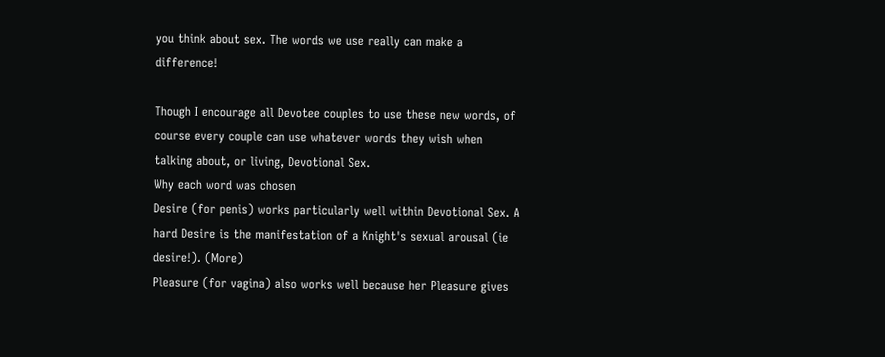you think about sex. The words we use really can make a difference!

Though I encourage all Devotee couples to use these new words, of course every couple can use whatever words they wish when talking about, or living, Devotional Sex.
Why each word was chosen
Desire (for penis) works particularly well within Devotional Sex. A hard Desire is the manifestation of a Knight's sexual arousal (ie desire!). (More)
Pleasure (for vagina) also works well because her Pleasure gives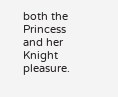both the Princess and her Knight pleasure.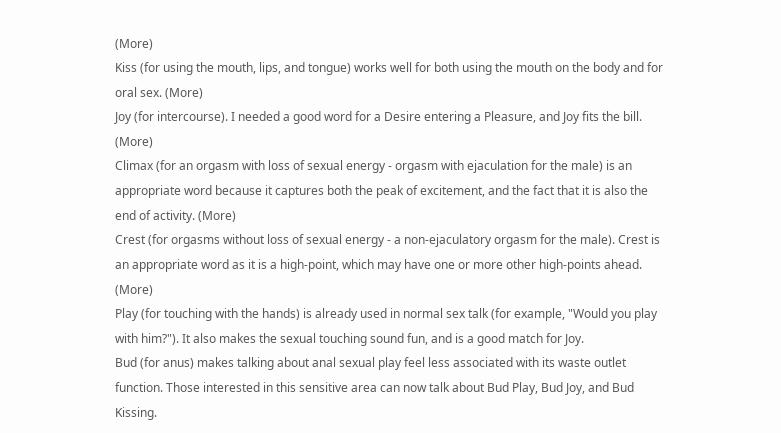(More)
Kiss (for using the mouth, lips, and tongue) works well for both using the mouth on the body and for oral sex. (More)
Joy (for intercourse). I needed a good word for a Desire entering a Pleasure, and Joy fits the bill. (More)
Climax (for an orgasm with loss of sexual energy - orgasm with ejaculation for the male) is an appropriate word because it captures both the peak of excitement, and the fact that it is also the end of activity. (More)
Crest (for orgasms without loss of sexual energy - a non-ejaculatory orgasm for the male). Crest is an appropriate word as it is a high-point, which may have one or more other high-points ahead. (More)
Play (for touching with the hands) is already used in normal sex talk (for example, "Would you play with him?"). It also makes the sexual touching sound fun, and is a good match for Joy.
Bud (for anus) makes talking about anal sexual play feel less associated with its waste outlet function. Those interested in this sensitive area can now talk about Bud Play, Bud Joy, and Bud Kissing.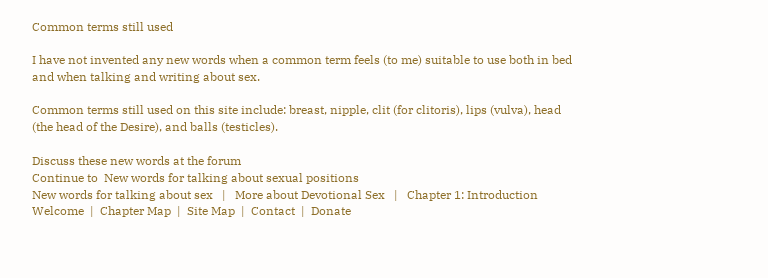Common terms still used

I have not invented any new words when a common term feels (to me) suitable to use both in bed and when talking and writing about sex.

Common terms still used on this site include: breast, nipple, clit (for clitoris), lips (vulva), head (the head of the Desire), and balls (testicles).

Discuss these new words at the forum
Continue to  New words for talking about sexual positions
New words for talking about sex   |   More about Devotional Sex   |   Chapter 1: Introduction
Welcome  |  Chapter Map  |  Site Map  |  Contact  |  Donate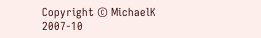Copyright © MichaelK 2007-10